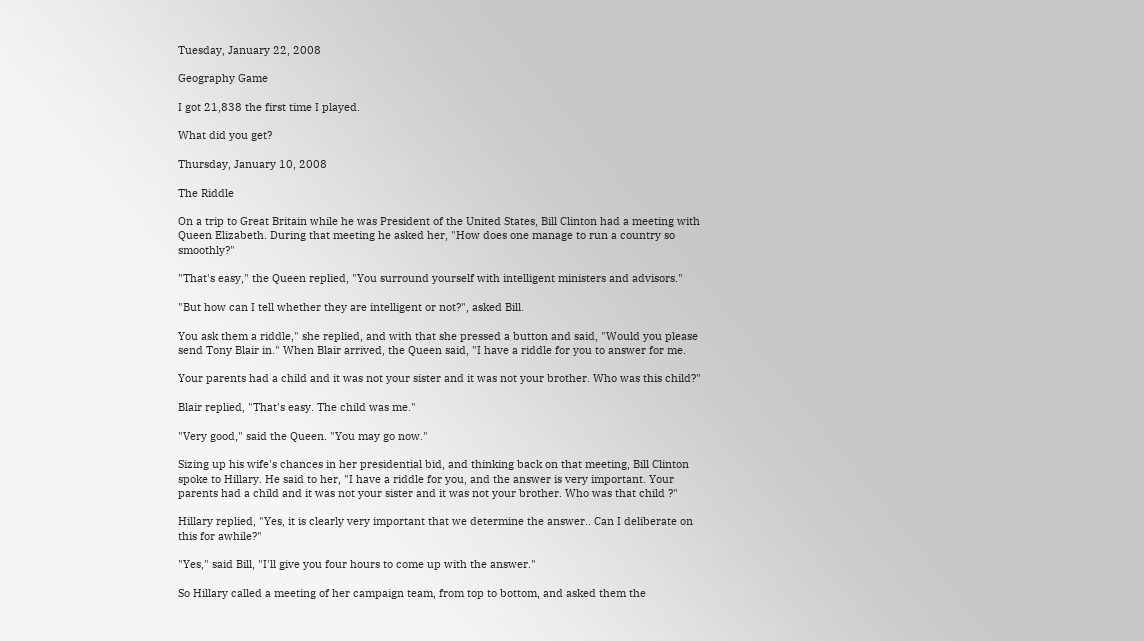Tuesday, January 22, 2008

Geography Game

I got 21,838 the first time I played.

What did you get?

Thursday, January 10, 2008

The Riddle

On a trip to Great Britain while he was President of the United States, Bill Clinton had a meeting with Queen Elizabeth. During that meeting he asked her, "How does one manage to run a country so smoothly?"

"That's easy," the Queen replied, "You surround yourself with intelligent ministers and advisors."

"But how can I tell whether they are intelligent or not?", asked Bill.

You ask them a riddle," she replied, and with that she pressed a button and said, "Would you please send Tony Blair in." When Blair arrived, the Queen said, "I have a riddle for you to answer for me.

Your parents had a child and it was not your sister and it was not your brother. Who was this child?"

Blair replied, "That's easy. The child was me."

"Very good," said the Queen. "You may go now."

Sizing up his wife's chances in her presidential bid, and thinking back on that meeting, Bill Clinton spoke to Hillary. He said to her, "I have a riddle for you, and the answer is very important. Your parents had a child and it was not your sister and it was not your brother. Who was that child ?"

Hillary replied, "Yes, it is clearly very important that we determine the answer.. Can I deliberate on this for awhile?"

"Yes," said Bill, "I'll give you four hours to come up with the answer."

So Hillary called a meeting of her campaign team, from top to bottom, and asked them the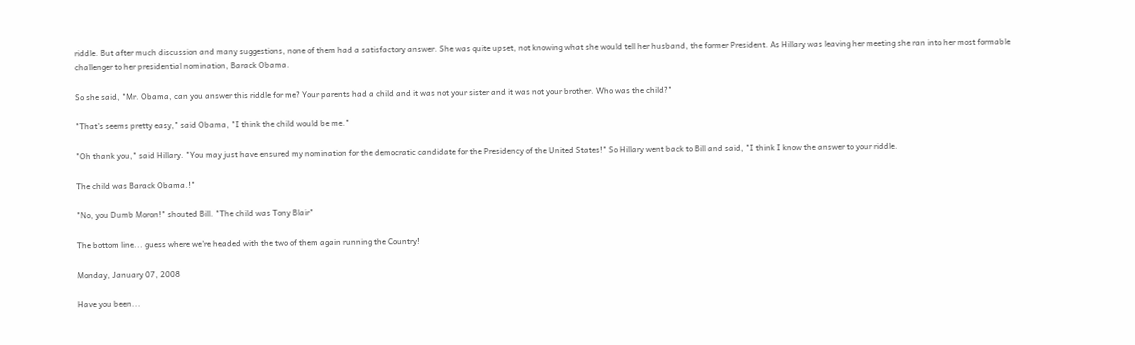riddle. But after much discussion and many suggestions, none of them had a satisfactory answer. She was quite upset, not knowing what she would tell her husband, the former President. As Hillary was leaving her meeting she ran into her most formable challenger to her presidential nomination, Barack Obama.

So she said, "Mr. Obama, can you answer this riddle for me? Your parents had a child and it was not your sister and it was not your brother. Who was the child?"

"That's seems pretty easy," said Obama, "I think the child would be me."

"Oh thank you," said Hillary. "You may just have ensured my nomination for the democratic candidate for the Presidency of the United States!" So Hillary went back to Bill and said, "I think I know the answer to your riddle.

The child was Barack Obama.!"

"No, you Dumb Moron!" shouted Bill. "The child was Tony Blair"

The bottom line... guess where we're headed with the two of them again running the Country!

Monday, January 07, 2008

Have you been...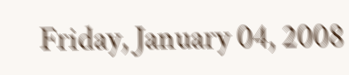Friday, January 04, 2008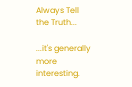Always Tell the Truth...

...it's generally more interesting.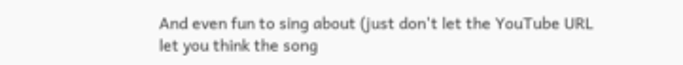And even fun to sing about (just don't let the YouTube URL let you think the song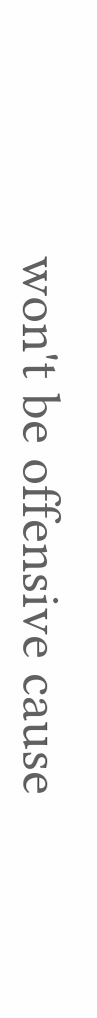won't be offensive cause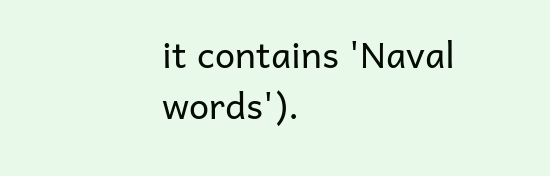it contains 'Naval words').